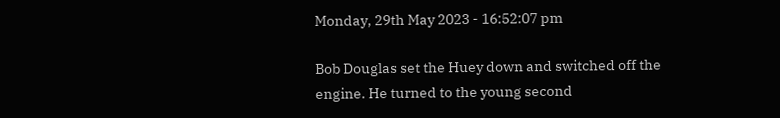Monday, 29th May 2023 - 16:52:07 pm

Bob Douglas set the Huey down and switched off the engine. He turned to the young second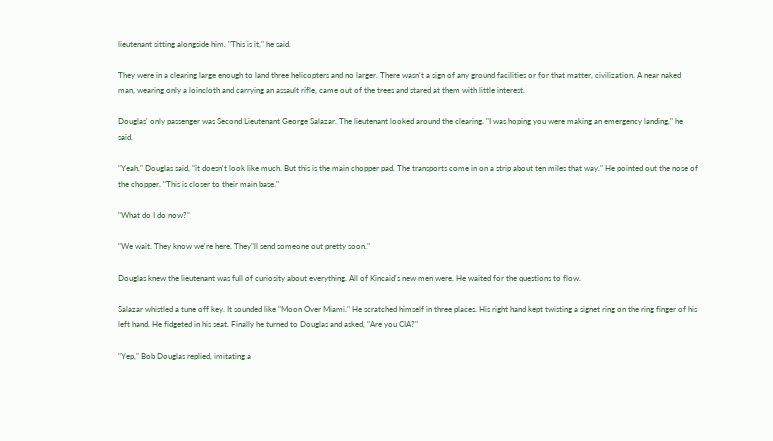lieutenant sitting alongside him. "This is it," he said.

They were in a clearing large enough to land three helicopters and no larger. There wasn't a sign of any ground facilities or for that matter, civilization. A near naked man, wearing only a loincloth and carrying an assault rifle, came out of the trees and stared at them with little interest.

Douglas' only passenger was Second Lieutenant George Salazar. The lieutenant looked around the clearing. "I was hoping you were making an emergency landing," he said.

"Yeah," Douglas said, "it doesn't look like much. But this is the main chopper pad. The transports come in on a strip about ten miles that way." He pointed out the nose of the chopper. "This is closer to their main base."

"What do I do now?"

"We wait. They know we're here. They"ll send someone out pretty soon."

Douglas knew the lieutenant was full of curiosity about everything. All of Kincaid's new men were. He waited for the questions to flow.

Salazar whistled a tune off key. It sounded like "Moon Over Miami." He scratched himself in three places. His right hand kept twisting a signet ring on the ring finger of his left hand. He fidgeted in his seat. Finally he turned to Douglas and asked, "Are you CIA?"

"Yep," Bob Douglas replied, imitating a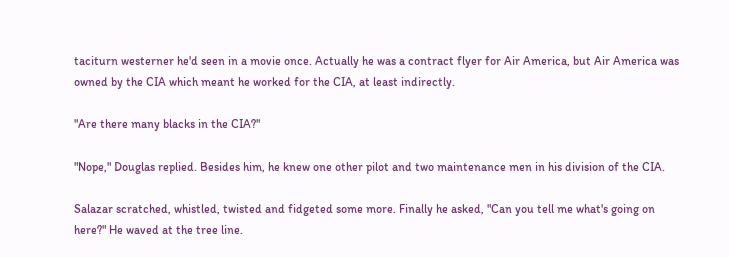taciturn westerner he'd seen in a movie once. Actually he was a contract flyer for Air America, but Air America was owned by the CIA which meant he worked for the CIA, at least indirectly.

"Are there many blacks in the CIA?"

"Nope," Douglas replied. Besides him, he knew one other pilot and two maintenance men in his division of the CIA.

Salazar scratched, whistled, twisted and fidgeted some more. Finally he asked, "Can you tell me what's going on here?" He waved at the tree line.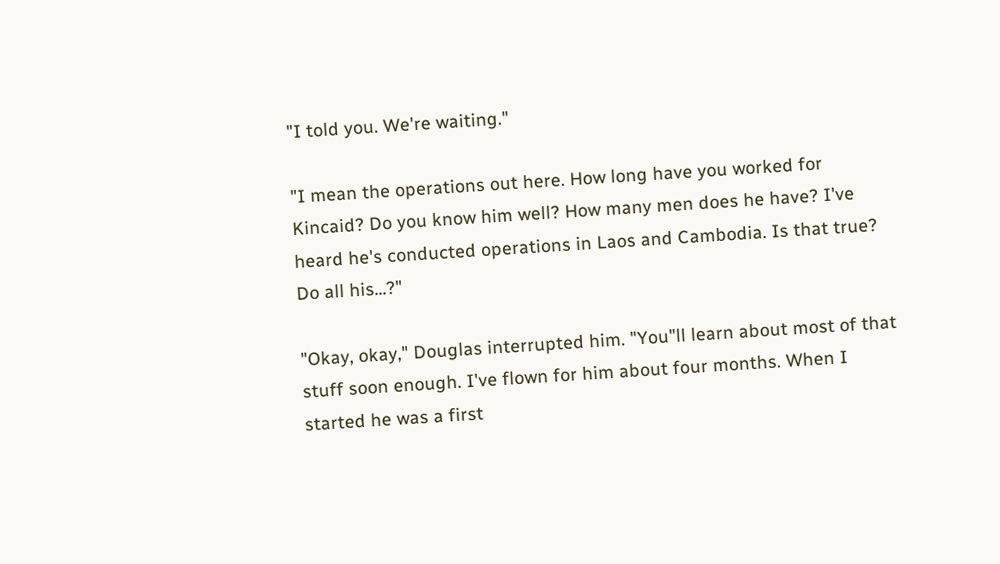"I told you. We're waiting."

"I mean the operations out here. How long have you worked for Kincaid? Do you know him well? How many men does he have? I've heard he's conducted operations in Laos and Cambodia. Is that true? Do all his...?"

"Okay, okay," Douglas interrupted him. "You"ll learn about most of that stuff soon enough. I've flown for him about four months. When I started he was a first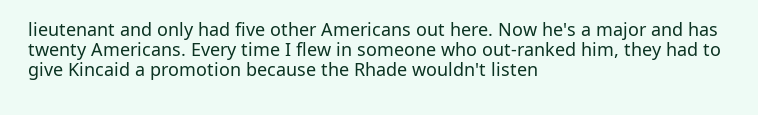lieutenant and only had five other Americans out here. Now he's a major and has twenty Americans. Every time I flew in someone who out-ranked him, they had to give Kincaid a promotion because the Rhade wouldn't listen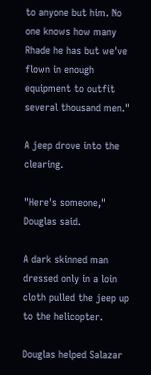to anyone but him. No one knows how many Rhade he has but we've flown in enough equipment to outfit several thousand men."

A jeep drove into the clearing.

"Here's someone," Douglas said.

A dark skinned man dressed only in a loin cloth pulled the jeep up to the helicopter.

Douglas helped Salazar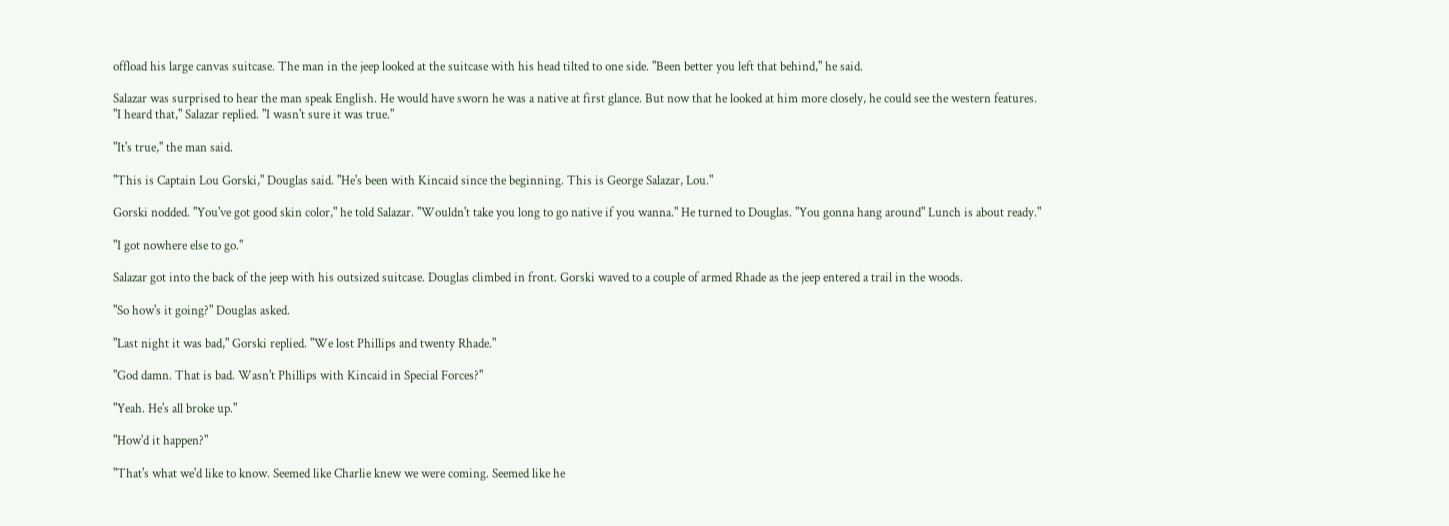offload his large canvas suitcase. The man in the jeep looked at the suitcase with his head tilted to one side. "Been better you left that behind," he said.

Salazar was surprised to hear the man speak English. He would have sworn he was a native at first glance. But now that he looked at him more closely, he could see the western features. "I heard that," Salazar replied. "I wasn't sure it was true."

"It's true," the man said.

"This is Captain Lou Gorski," Douglas said. "He's been with Kincaid since the beginning. This is George Salazar, Lou."

Gorski nodded. "You've got good skin color," he told Salazar. "Wouldn't take you long to go native if you wanna." He turned to Douglas. "You gonna hang around" Lunch is about ready."

"I got nowhere else to go."

Salazar got into the back of the jeep with his outsized suitcase. Douglas climbed in front. Gorski waved to a couple of armed Rhade as the jeep entered a trail in the woods.

"So how's it going?" Douglas asked.

"Last night it was bad," Gorski replied. "We lost Phillips and twenty Rhade."

"God damn. That is bad. Wasn't Phillips with Kincaid in Special Forces?"

"Yeah. He's all broke up."

"How'd it happen?"

"That's what we'd like to know. Seemed like Charlie knew we were coming. Seemed like he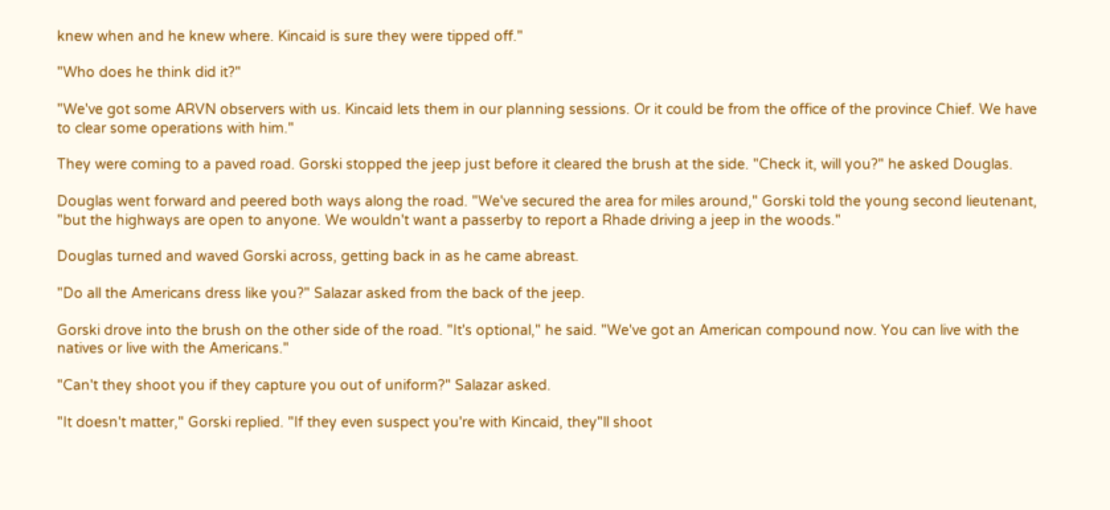knew when and he knew where. Kincaid is sure they were tipped off."

"Who does he think did it?"

"We've got some ARVN observers with us. Kincaid lets them in our planning sessions. Or it could be from the office of the province Chief. We have to clear some operations with him."

They were coming to a paved road. Gorski stopped the jeep just before it cleared the brush at the side. "Check it, will you?" he asked Douglas.

Douglas went forward and peered both ways along the road. "We've secured the area for miles around," Gorski told the young second lieutenant, "but the highways are open to anyone. We wouldn't want a passerby to report a Rhade driving a jeep in the woods."

Douglas turned and waved Gorski across, getting back in as he came abreast.

"Do all the Americans dress like you?" Salazar asked from the back of the jeep.

Gorski drove into the brush on the other side of the road. "It's optional," he said. "We've got an American compound now. You can live with the natives or live with the Americans."

"Can't they shoot you if they capture you out of uniform?" Salazar asked.

"It doesn't matter," Gorski replied. "If they even suspect you're with Kincaid, they"ll shoot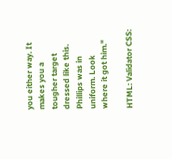you either way. It makes you a tougher target dressed like this. Phillips was in uniform. Look where it got him."

HTML: Validator CSS: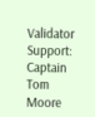Validator Support: Captain Tom Moore